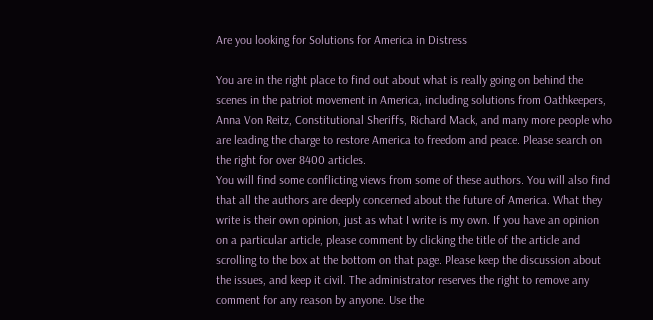Are you looking for Solutions for America in Distress

You are in the right place to find out about what is really going on behind the scenes in the patriot movement in America, including solutions from Oathkeepers, Anna Von Reitz, Constitutional Sheriffs, Richard Mack, and many more people who are leading the charge to restore America to freedom and peace. Please search on the right for over 8400 articles.
You will find some conflicting views from some of these authors. You will also find that all the authors are deeply concerned about the future of America. What they write is their own opinion, just as what I write is my own. If you have an opinion on a particular article, please comment by clicking the title of the article and scrolling to the box at the bottom on that page. Please keep the discussion about the issues, and keep it civil. The administrator reserves the right to remove any comment for any reason by anyone. Use the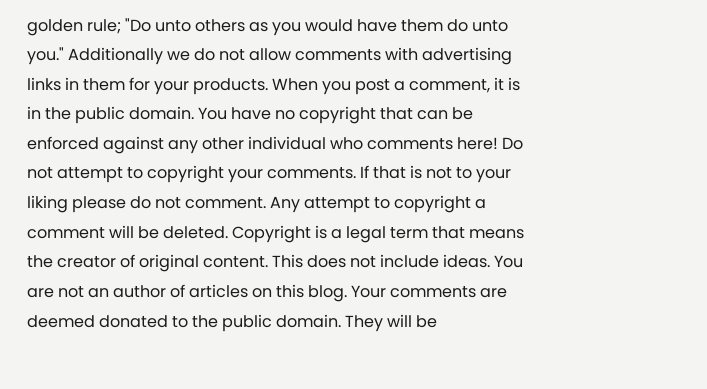golden rule; "Do unto others as you would have them do unto you." Additionally we do not allow comments with advertising links in them for your products. When you post a comment, it is in the public domain. You have no copyright that can be enforced against any other individual who comments here! Do not attempt to copyright your comments. If that is not to your liking please do not comment. Any attempt to copyright a comment will be deleted. Copyright is a legal term that means the creator of original content. This does not include ideas. You are not an author of articles on this blog. Your comments are deemed donated to the public domain. They will be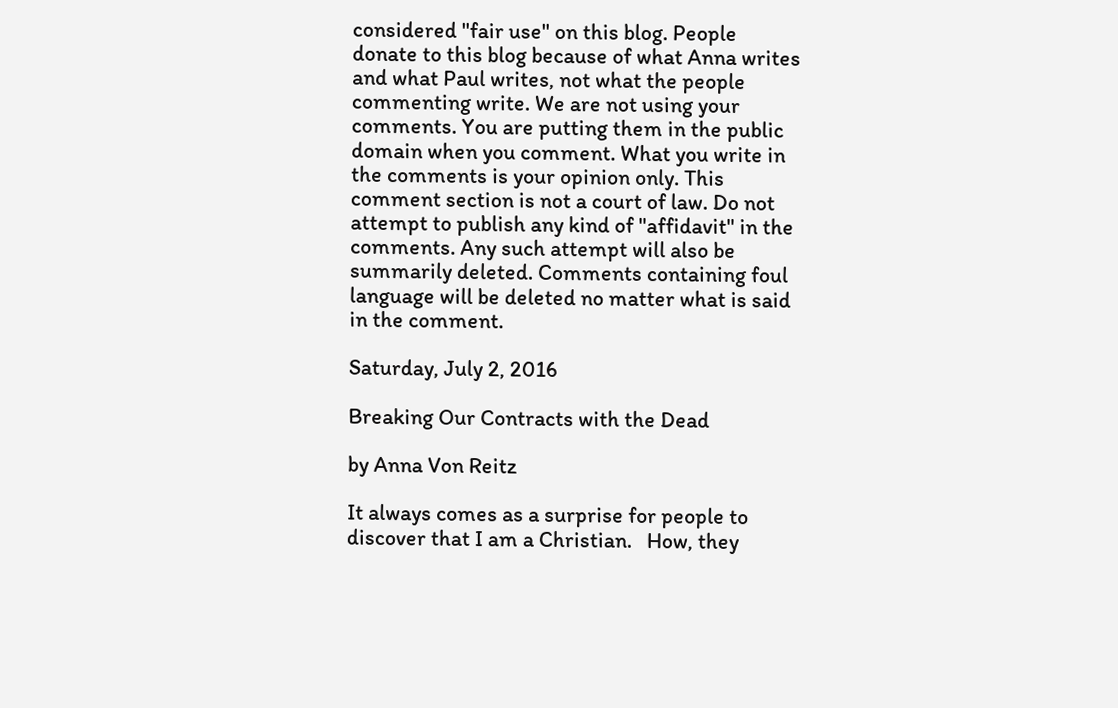considered "fair use" on this blog. People donate to this blog because of what Anna writes and what Paul writes, not what the people commenting write. We are not using your comments. You are putting them in the public domain when you comment. What you write in the comments is your opinion only. This comment section is not a court of law. Do not attempt to publish any kind of "affidavit" in the comments. Any such attempt will also be summarily deleted. Comments containing foul language will be deleted no matter what is said in the comment.

Saturday, July 2, 2016

Breaking Our Contracts with the Dead

by Anna Von Reitz

It always comes as a surprise for people to discover that I am a Christian.   How, they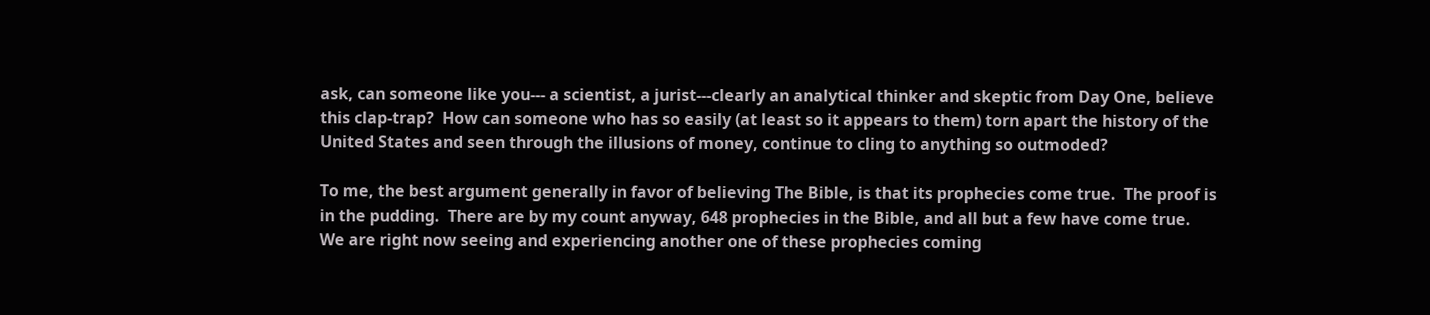ask, can someone like you--- a scientist, a jurist---clearly an analytical thinker and skeptic from Day One, believe this clap-trap?  How can someone who has so easily (at least so it appears to them) torn apart the history of the United States and seen through the illusions of money, continue to cling to anything so outmoded?

To me, the best argument generally in favor of believing The Bible, is that its prophecies come true.  The proof is in the pudding.  There are by my count anyway, 648 prophecies in the Bible, and all but a few have come true.  We are right now seeing and experiencing another one of these prophecies coming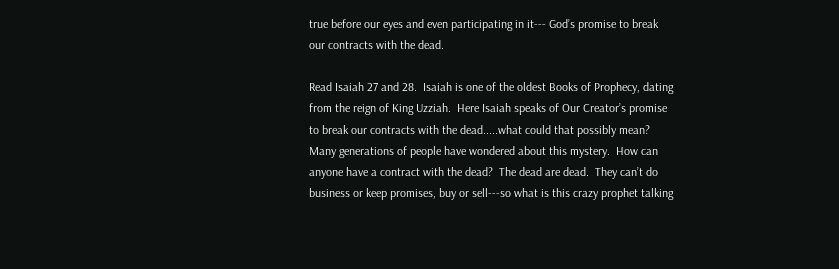true before our eyes and even participating in it--- God’s promise to break our contracts with the dead.

Read Isaiah 27 and 28.  Isaiah is one of the oldest Books of Prophecy, dating from the reign of King Uzziah.  Here Isaiah speaks of Our Creator’s promise to break our contracts with the dead.....what could that possibly mean?  Many generations of people have wondered about this mystery.  How can anyone have a contract with the dead?  The dead are dead.  They can’t do business or keep promises, buy or sell---so what is this crazy prophet talking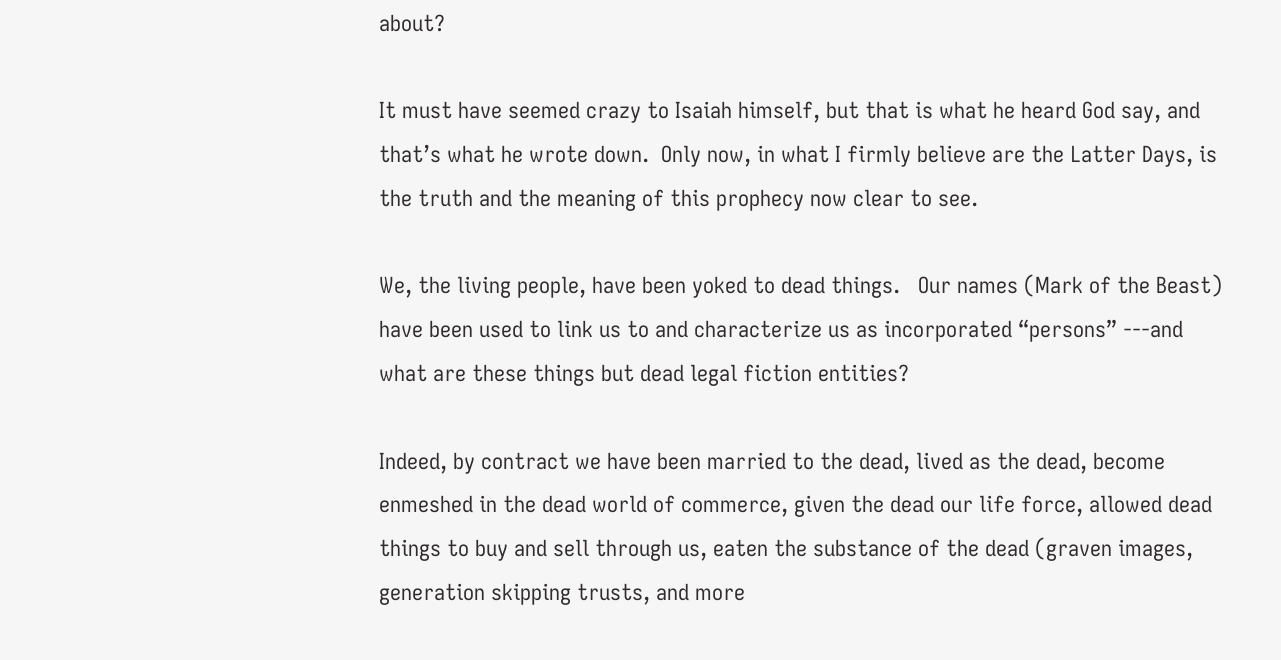about?

It must have seemed crazy to Isaiah himself, but that is what he heard God say, and that’s what he wrote down.  Only now, in what I firmly believe are the Latter Days, is the truth and the meaning of this prophecy now clear to see.

We, the living people, have been yoked to dead things.   Our names (Mark of the Beast) have been used to link us to and characterize us as incorporated “persons” ---and what are these things but dead legal fiction entities?

Indeed, by contract we have been married to the dead, lived as the dead, become enmeshed in the dead world of commerce, given the dead our life force, allowed dead things to buy and sell through us, eaten the substance of the dead (graven images, generation skipping trusts, and more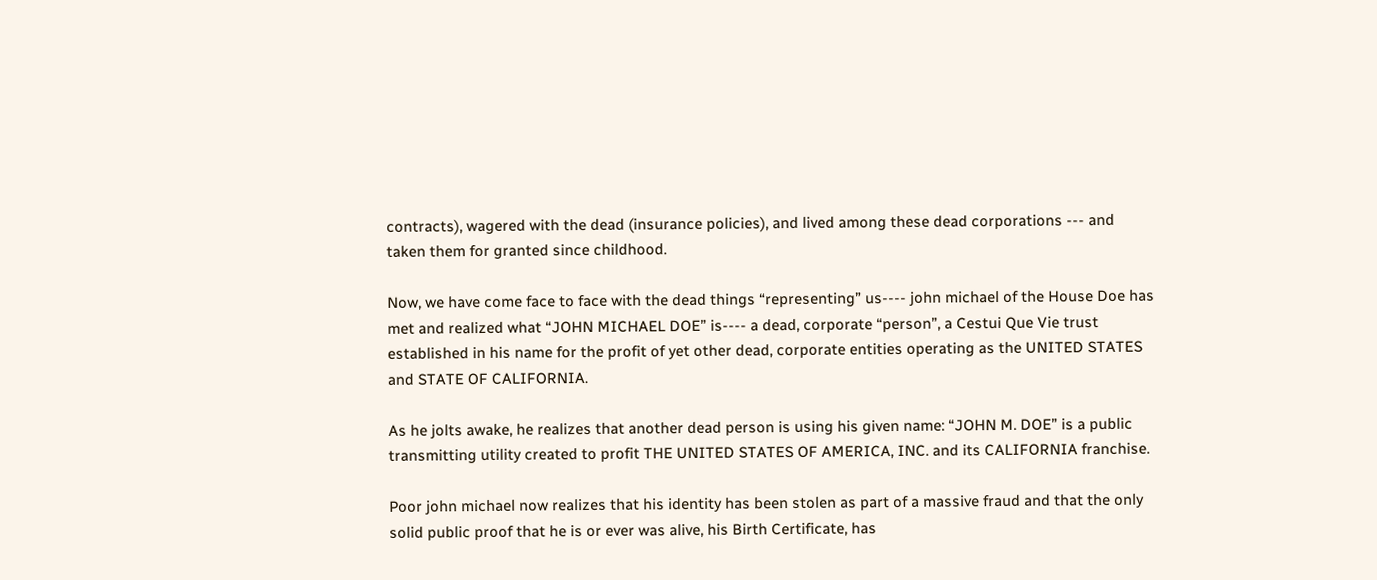contracts), wagered with the dead (insurance policies), and lived among these dead corporations --- and taken them for granted since childhood.

Now, we have come face to face with the dead things “representing” us---- john michael of the House Doe has met and realized what “JOHN MICHAEL DOE” is---- a dead, corporate “person”, a Cestui Que Vie trust established in his name for the profit of yet other dead, corporate entities operating as the UNITED STATES and STATE OF CALIFORNIA.

As he jolts awake, he realizes that another dead person is using his given name: “JOHN M. DOE” is a public transmitting utility created to profit THE UNITED STATES OF AMERICA, INC. and its CALIFORNIA franchise.

Poor john michael now realizes that his identity has been stolen as part of a massive fraud and that the only solid public proof that he is or ever was alive, his Birth Certificate, has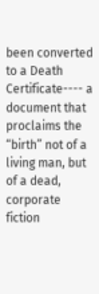been converted to a Death Certificate---- a document that proclaims the “birth” not of a living man, but of a dead, corporate fiction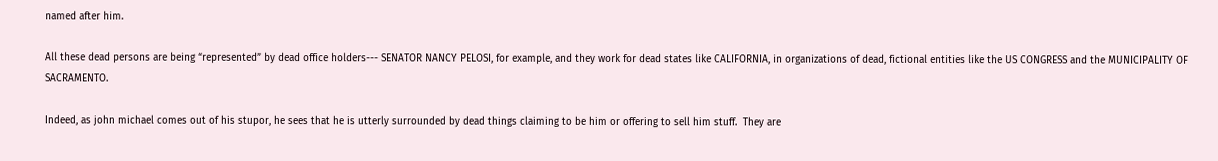named after him.

All these dead persons are being “represented” by dead office holders--- SENATOR NANCY PELOSI, for example, and they work for dead states like CALIFORNIA, in organizations of dead, fictional entities like the US CONGRESS and the MUNICIPALITY OF SACRAMENTO.

Indeed, as john michael comes out of his stupor, he sees that he is utterly surrounded by dead things claiming to be him or offering to sell him stuff.  They are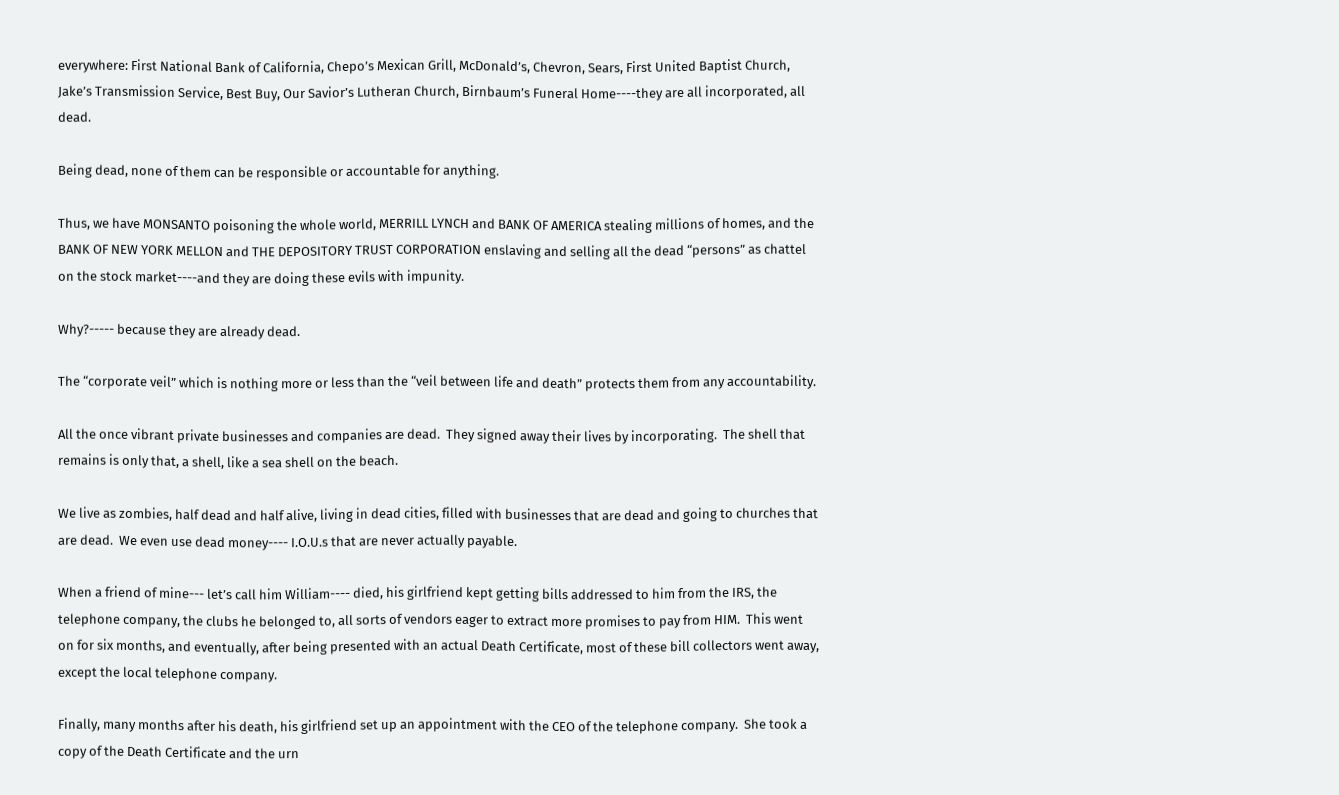everywhere: First National Bank of California, Chepo’s Mexican Grill, McDonald’s, Chevron, Sears, First United Baptist Church, Jake’s Transmission Service, Best Buy, Our Savior’s Lutheran Church, Birnbaum’s Funeral Home----they are all incorporated, all dead.

Being dead, none of them can be responsible or accountable for anything.

Thus, we have MONSANTO poisoning the whole world, MERRILL LYNCH and BANK OF AMERICA stealing millions of homes, and the BANK OF NEW YORK MELLON and THE DEPOSITORY TRUST CORPORATION enslaving and selling all the dead “persons” as chattel on the stock market----and they are doing these evils with impunity.

Why?----- because they are already dead.

The “corporate veil” which is nothing more or less than the “veil between life and death” protects them from any accountability.

All the once vibrant private businesses and companies are dead.  They signed away their lives by incorporating.  The shell that remains is only that, a shell, like a sea shell on the beach.

We live as zombies, half dead and half alive, living in dead cities, filled with businesses that are dead and going to churches that are dead.  We even use dead money---- I.O.U.s that are never actually payable.

When a friend of mine--- let’s call him William---- died, his girlfriend kept getting bills addressed to him from the IRS, the telephone company, the clubs he belonged to, all sorts of vendors eager to extract more promises to pay from HIM.  This went on for six months, and eventually, after being presented with an actual Death Certificate, most of these bill collectors went away, except the local telephone company.

Finally, many months after his death, his girlfriend set up an appointment with the CEO of the telephone company.  She took a copy of the Death Certificate and the urn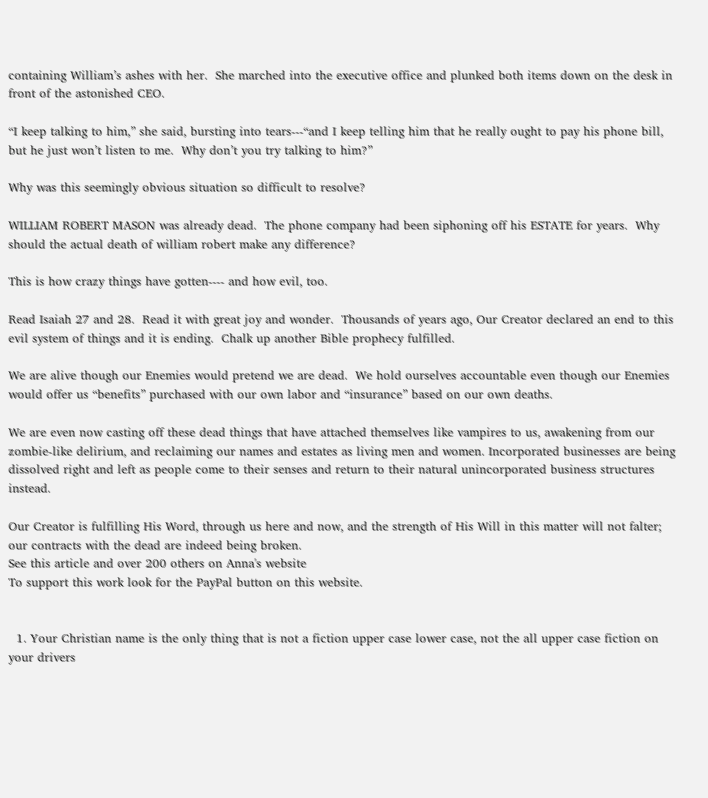containing William’s ashes with her.  She marched into the executive office and plunked both items down on the desk in front of the astonished CEO.

“I keep talking to him,” she said, bursting into tears---“and I keep telling him that he really ought to pay his phone bill, but he just won’t listen to me.  Why don’t you try talking to him?”

Why was this seemingly obvious situation so difficult to resolve?

WILLIAM ROBERT MASON was already dead.  The phone company had been siphoning off his ESTATE for years.  Why should the actual death of william robert make any difference?

This is how crazy things have gotten---- and how evil, too.

Read Isaiah 27 and 28.  Read it with great joy and wonder.  Thousands of years ago, Our Creator declared an end to this evil system of things and it is ending.  Chalk up another Bible prophecy fulfilled.

We are alive though our Enemies would pretend we are dead.  We hold ourselves accountable even though our Enemies would offer us “benefits” purchased with our own labor and “insurance” based on our own deaths.

We are even now casting off these dead things that have attached themselves like vampires to us, awakening from our zombie-like delirium, and reclaiming our names and estates as living men and women. Incorporated businesses are being dissolved right and left as people come to their senses and return to their natural unincorporated business structures instead.

Our Creator is fulfilling His Word, through us here and now, and the strength of His Will in this matter will not falter; our contracts with the dead are indeed being broken.
See this article and over 200 others on Anna's website
To support this work look for the PayPal button on this website.


  1. Your Christian name is the only thing that is not a fiction upper case lower case, not the all upper case fiction on your drivers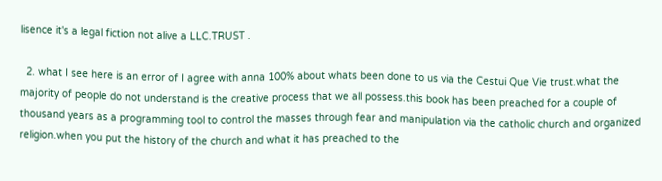lisence it's a legal fiction not alive a LLC.TRUST .

  2. what I see here is an error of I agree with anna 100% about whats been done to us via the Cestui Que Vie trust.what the majority of people do not understand is the creative process that we all possess.this book has been preached for a couple of thousand years as a programming tool to control the masses through fear and manipulation via the catholic church and organized religion.when you put the history of the church and what it has preached to the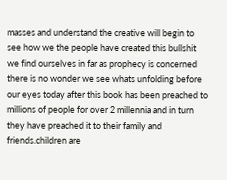masses and understand the creative will begin to see how we the people have created this bullshit we find ourselves in far as prophecy is concerned there is no wonder we see whats unfolding before our eyes today after this book has been preached to millions of people for over 2 millennia and in turn they have preached it to their family and friends.children are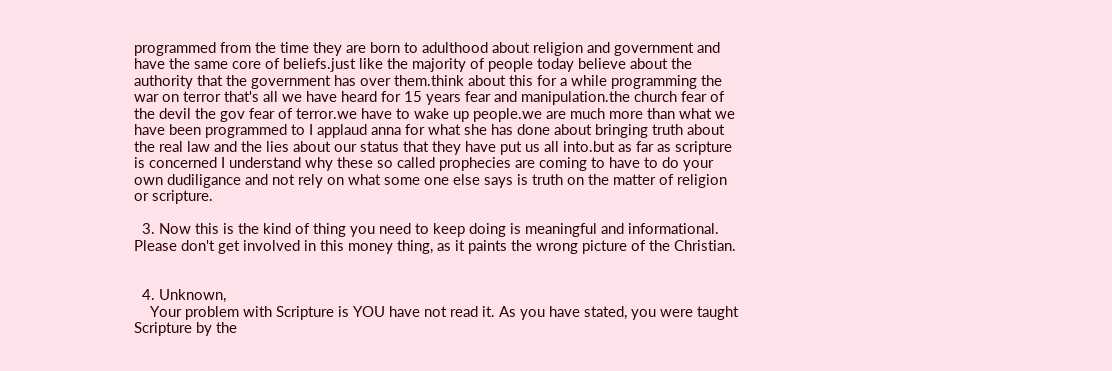programmed from the time they are born to adulthood about religion and government and have the same core of beliefs.just like the majority of people today believe about the authority that the government has over them.think about this for a while programming the war on terror that's all we have heard for 15 years fear and manipulation.the church fear of the devil the gov fear of terror.we have to wake up people.we are much more than what we have been programmed to I applaud anna for what she has done about bringing truth about the real law and the lies about our status that they have put us all into.but as far as scripture is concerned I understand why these so called prophecies are coming to have to do your own dudiligance and not rely on what some one else says is truth on the matter of religion or scripture.

  3. Now this is the kind of thing you need to keep doing is meaningful and informational. Please don't get involved in this money thing, as it paints the wrong picture of the Christian.


  4. Unknown,
    Your problem with Scripture is YOU have not read it. As you have stated, you were taught Scripture by the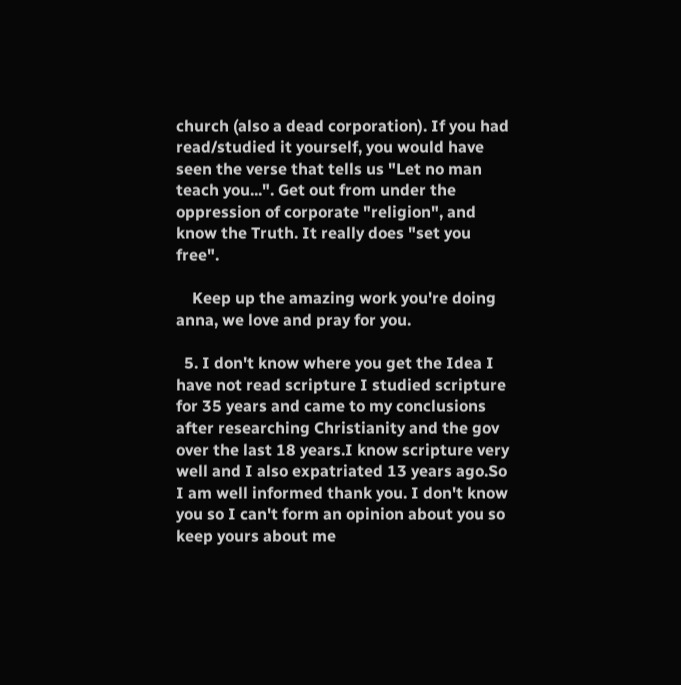church (also a dead corporation). If you had read/studied it yourself, you would have seen the verse that tells us "Let no man teach you...". Get out from under the oppression of corporate "religion", and know the Truth. It really does "set you free".

    Keep up the amazing work you're doing anna, we love and pray for you.

  5. I don't know where you get the Idea I have not read scripture I studied scripture for 35 years and came to my conclusions after researching Christianity and the gov over the last 18 years.I know scripture very well and I also expatriated 13 years ago.So I am well informed thank you. I don't know you so I can't form an opinion about you so keep yours about me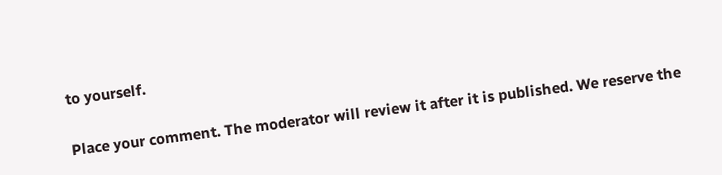to yourself.


Place your comment. The moderator will review it after it is published. We reserve the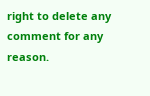right to delete any comment for any reason.